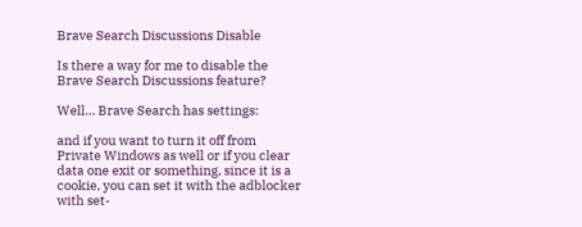Brave Search Discussions Disable

Is there a way for me to disable the Brave Search Discussions feature?

Well… Brave Search has settings:

and if you want to turn it off from Private Windows as well or if you clear data one exit or something, since it is a cookie, you can set it with the adblocker with set-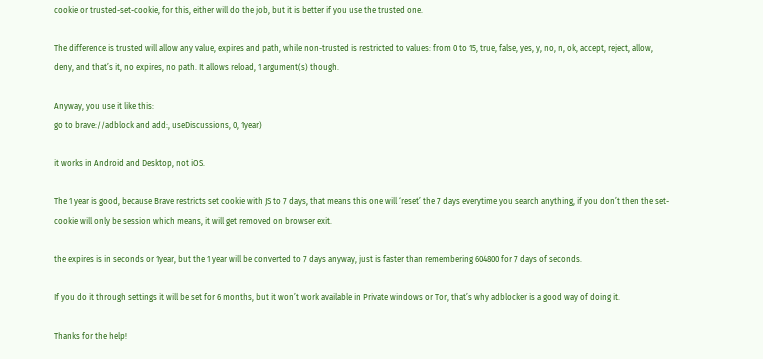cookie or trusted-set-cookie, for this, either will do the job, but it is better if you use the trusted one.

The difference is trusted will allow any value, expires and path, while non-trusted is restricted to values: from 0 to 15, true, false, yes, y, no, n, ok, accept, reject, allow, deny, and that’s it, no expires, no path. It allows reload, 1 argument(s) though.

Anyway, you use it like this:
go to brave://adblock and add:, useDiscussions, 0, 1year)

it works in Android and Desktop, not iOS.

The 1 year is good, because Brave restricts set cookie with JS to 7 days, that means this one will ‘reset’ the 7 days everytime you search anything, if you don’t then the set-cookie will only be session which means, it will get removed on browser exit.

the expires is in seconds or 1year, but the 1 year will be converted to 7 days anyway, just is faster than remembering 604800 for 7 days of seconds.

If you do it through settings it will be set for 6 months, but it won’t work available in Private windows or Tor, that’s why adblocker is a good way of doing it.

Thanks for the help!